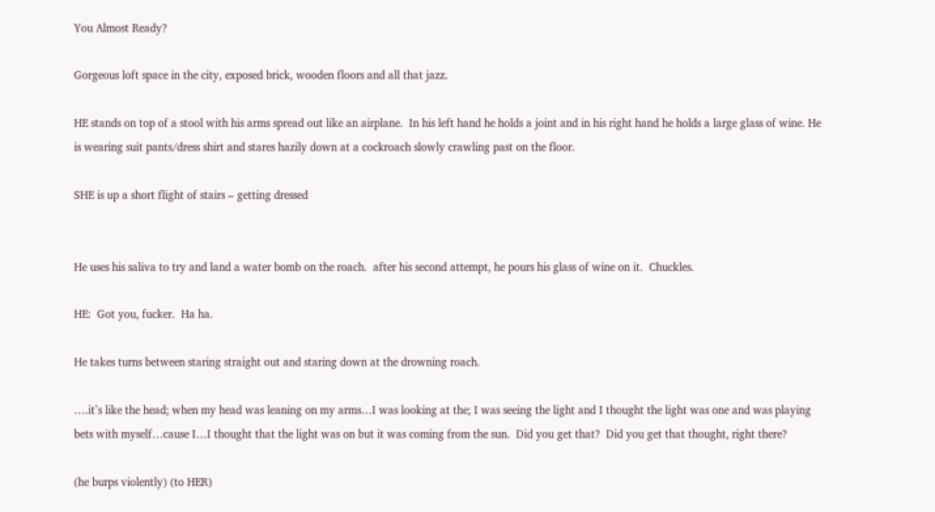You Almost Ready?

Gorgeous loft space in the city, exposed brick, wooden floors and all that jazz.

HE stands on top of a stool with his arms spread out like an airplane.  In his left hand he holds a joint and in his right hand he holds a large glass of wine. He is wearing suit pants/dress shirt and stares hazily down at a cockroach slowly crawling past on the floor.

SHE is up a short flight of stairs – getting dressed


He uses his saliva to try and land a water bomb on the roach.  after his second attempt, he pours his glass of wine on it.  Chuckles.

HE:  Got you, fucker.  Ha ha.

He takes turns between staring straight out and staring down at the drowning roach.

….it’s like the head; when my head was leaning on my arms…I was looking at the; I was seeing the light and I thought the light was one and was playing bets with myself…cause I…I thought that the light was on but it was coming from the sun.  Did you get that?  Did you get that thought, right there?

(he burps violently) (to HER)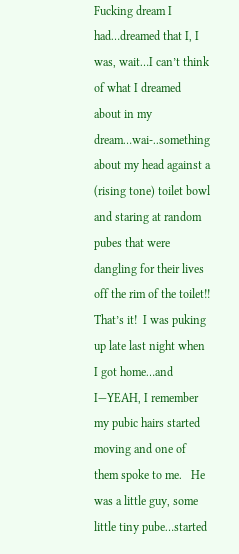Fucking dream I had…dreamed that I, I was, wait…I can’t think of what I dreamed about in my dream…wai-..something about my head against a (rising tone) toilet bowl and staring at random pubes that were dangling for their lives off the rim of the toilet!!  That’s it!  I was puking up late last night when I got home…and I—YEAH, I remember my pubic hairs started moving and one of them spoke to me.   He was a little guy, some little tiny pube…started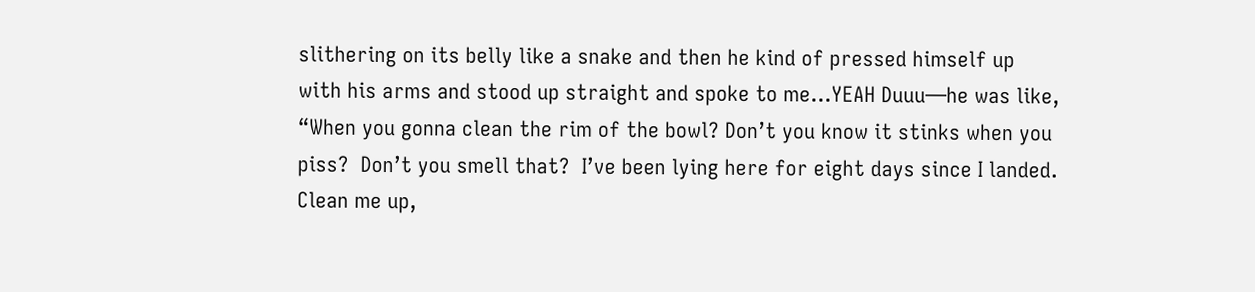slithering on its belly like a snake and then he kind of pressed himself up with his arms and stood up straight and spoke to me…YEAH Duuu—he was like, “When you gonna clean the rim of the bowl? Don’t you know it stinks when you piss?  Don’t you smell that?  I’ve been lying here for eight days since I landed.  Clean me up,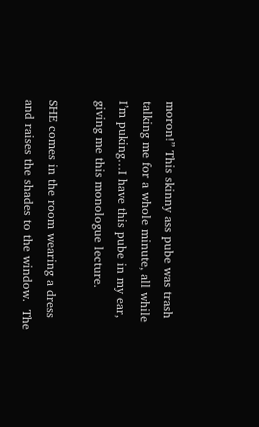moron!” This skinny ass pube was trash talking me for a whole minute, all while I’m puking…I have this pube in my ear, giving me this monologue lecture.

SHE comes in the room wearing a dress and raises the shades to the window.  The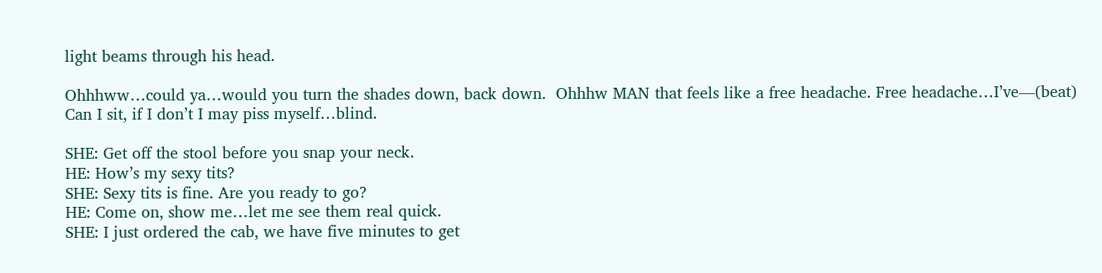light beams through his head.

Ohhhww…could ya…would you turn the shades down, back down.  Ohhhw MAN that feels like a free headache. Free headache…I’ve—(beat) Can I sit, if I don’t I may piss myself…blind.

SHE: Get off the stool before you snap your neck.
HE: How’s my sexy tits?
SHE: Sexy tits is fine. Are you ready to go?
HE: Come on, show me…let me see them real quick.
SHE: I just ordered the cab, we have five minutes to get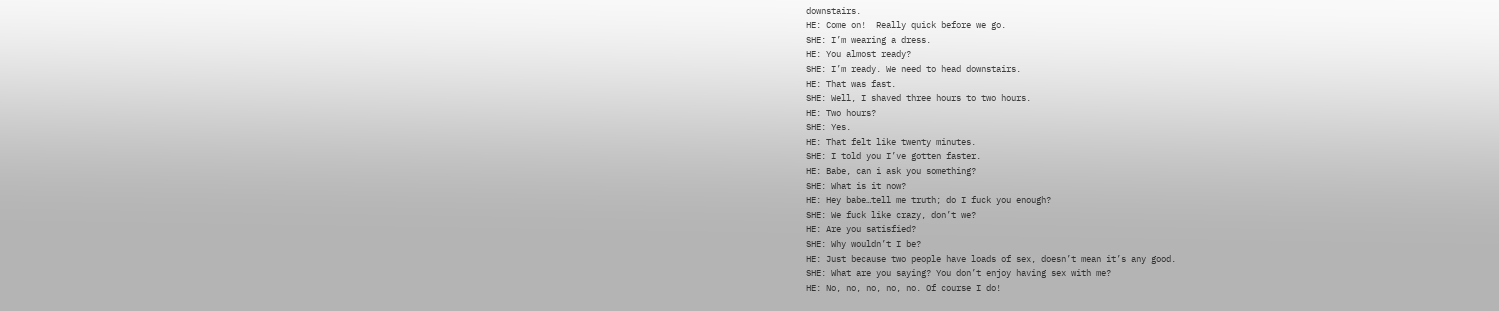downstairs.
HE: Come on!  Really quick before we go.
SHE: I’m wearing a dress.
HE: You almost ready?
SHE: I’m ready. We need to head downstairs.
HE: That was fast.
SHE: Well, I shaved three hours to two hours.
HE: Two hours?
SHE: Yes.
HE: That felt like twenty minutes.
SHE: I told you I’ve gotten faster.
HE: Babe, can i ask you something?
SHE: What is it now?
HE: Hey babe…tell me truth; do I fuck you enough?
SHE: We fuck like crazy, don’t we?
HE: Are you satisfied?
SHE: Why wouldn’t I be?
HE: Just because two people have loads of sex, doesn’t mean it’s any good.
SHE: What are you saying? You don’t enjoy having sex with me?
HE: No, no, no, no, no. Of course I do!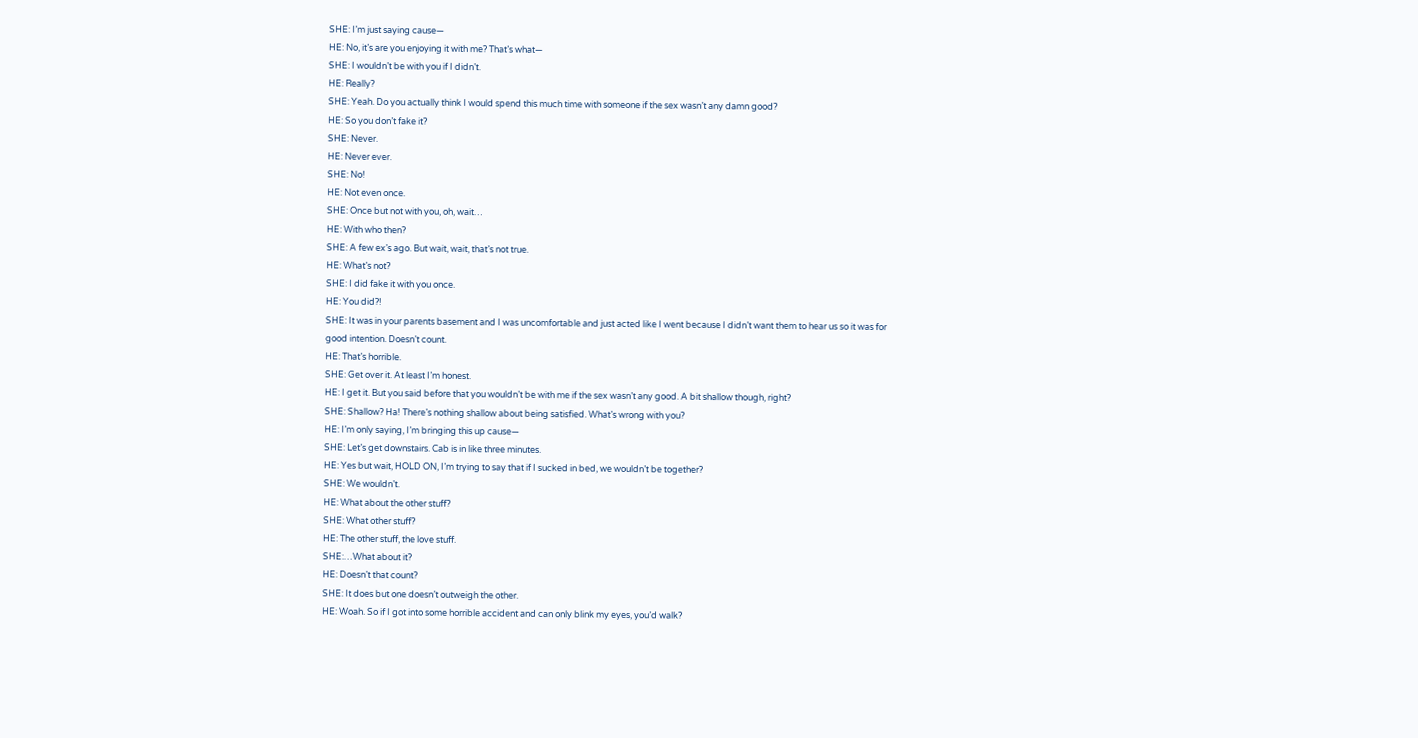SHE: I’m just saying cause—
HE: No, it’s are you enjoying it with me? That’s what—
SHE: I wouldn’t be with you if I didn’t.
HE: Really?
SHE: Yeah. Do you actually think I would spend this much time with someone if the sex wasn’t any damn good?
HE: So you don’t fake it?
SHE: Never.
HE: Never ever.
SHE: No!
HE: Not even once.
SHE: Once but not with you, oh, wait…
HE: With who then?
SHE: A few ex’s ago. But wait, wait, that’s not true.
HE: What’s not?
SHE: I did fake it with you once.
HE: You did?!
SHE: It was in your parents basement and I was uncomfortable and just acted like I went because I didn’t want them to hear us so it was for good intention. Doesn’t count.
HE: That’s horrible.
SHE: Get over it. At least I’m honest.
HE: I get it. But you said before that you wouldn’t be with me if the sex wasn’t any good. A bit shallow though, right?
SHE: Shallow? Ha! There’s nothing shallow about being satisfied. What’s wrong with you?
HE: I’m only saying, I’m bringing this up cause—
SHE: Let’s get downstairs. Cab is in like three minutes.
HE: Yes but wait, HOLD ON, I’m trying to say that if I sucked in bed, we wouldn’t be together?
SHE: We wouldn’t.
HE: What about the other stuff?
SHE: What other stuff?
HE: The other stuff, the love stuff.
SHE:…What about it?
HE: Doesn’t that count?
SHE: It does but one doesn’t outweigh the other.
HE: Woah. So if I got into some horrible accident and can only blink my eyes, you’d walk?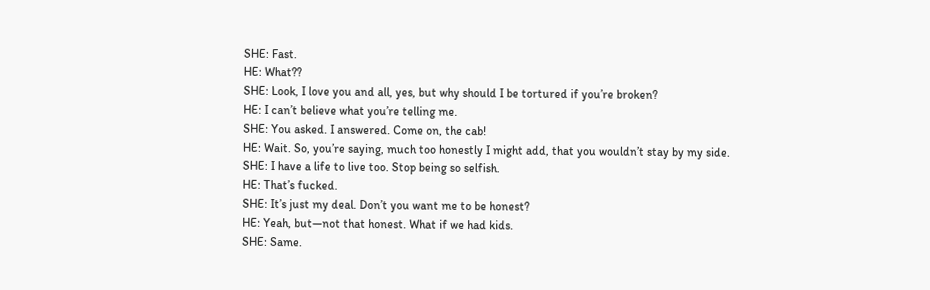SHE: Fast.
HE: What??
SHE: Look, I love you and all, yes, but why should I be tortured if you’re broken?
HE: I can’t believe what you’re telling me.
SHE: You asked. I answered. Come on, the cab!
HE: Wait. So, you’re saying, much too honestly I might add, that you wouldn’t stay by my side.
SHE: I have a life to live too. Stop being so selfish.
HE: That’s fucked.
SHE: It’s just my deal. Don’t you want me to be honest?
HE: Yeah, but—not that honest. What if we had kids.
SHE: Same.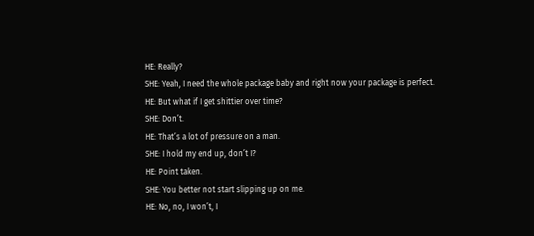HE: Really?
SHE: Yeah, I need the whole package baby and right now your package is perfect.
HE: But what if I get shittier over time?
SHE: Don’t.
HE: That’s a lot of pressure on a man.
SHE: I hold my end up, don’t I?
HE: Point taken.
SHE: You better not start slipping up on me.
HE: No, no, I won’t, I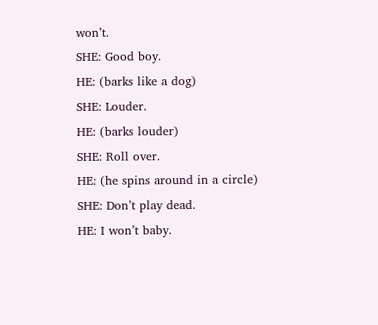won’t.
SHE: Good boy.
HE: (barks like a dog)
SHE: Louder.
HE: (barks louder)
SHE: Roll over.
HE: (he spins around in a circle)
SHE: Don’t play dead.
HE: I won’t baby.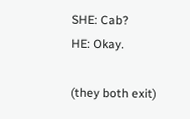SHE: Cab?
HE: Okay.

(they both exit)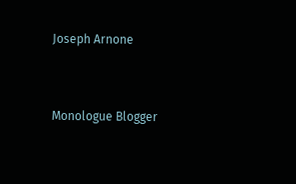Joseph Arnone


Monologue Blogger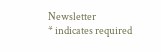Newsletter
* indicates required